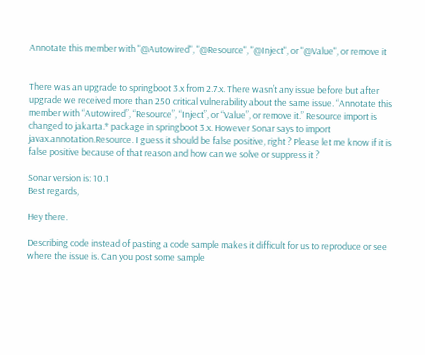Annotate this member with "@Autowired", "@Resource", "@Inject", or "@Value", or remove it


There was an upgrade to springboot 3.x from 2.7.x. There wasn’t any issue before but after upgrade we received more than 250 critical vulnerability about the same issue. “Annotate this member with “Autowired”, “Resource”, “Inject”, or “Value”, or remove it.” Resource import is changed to jakarta.* package in springboot 3.x. However Sonar says to import javax.annotation.Resource. I guess it should be false positive, right ? Please let me know if it is false positive because of that reason and how can we solve or suppress it ?

Sonar version is: 10.1
Best regards,

Hey there.

Describing code instead of pasting a code sample makes it difficult for us to reproduce or see where the issue is. Can you post some sample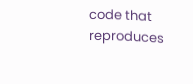code that reproduces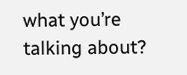what you’re talking about?